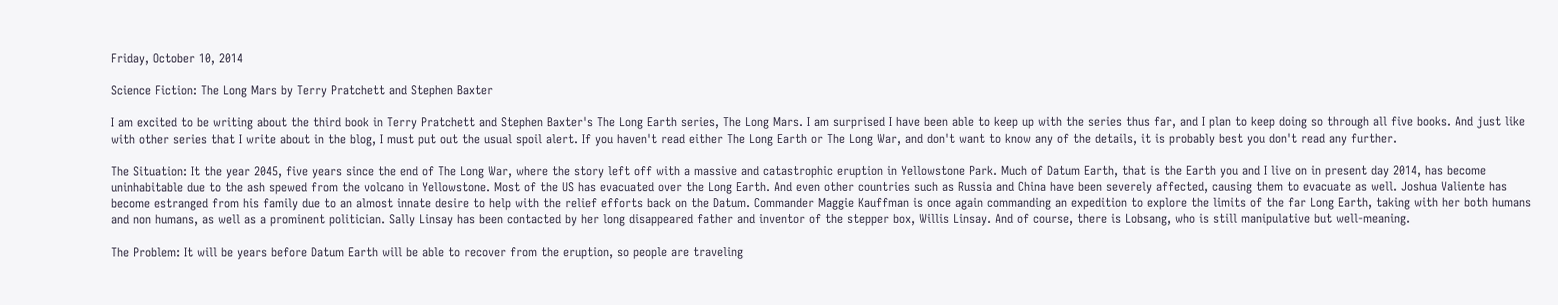Friday, October 10, 2014

Science Fiction: The Long Mars by Terry Pratchett and Stephen Baxter

I am excited to be writing about the third book in Terry Pratchett and Stephen Baxter's The Long Earth series, The Long Mars. I am surprised I have been able to keep up with the series thus far, and I plan to keep doing so through all five books. And just like with other series that I write about in the blog, I must put out the usual spoil alert. If you haven't read either The Long Earth or The Long War, and don't want to know any of the details, it is probably best you don't read any further.

The Situation: It the year 2045, five years since the end of The Long War, where the story left off with a massive and catastrophic eruption in Yellowstone Park. Much of Datum Earth, that is the Earth you and I live on in present day 2014, has become uninhabitable due to the ash spewed from the volcano in Yellowstone. Most of the US has evacuated over the Long Earth. And even other countries such as Russia and China have been severely affected, causing them to evacuate as well. Joshua Valiente has become estranged from his family due to an almost innate desire to help with the relief efforts back on the Datum. Commander Maggie Kauffman is once again commanding an expedition to explore the limits of the far Long Earth, taking with her both humans and non humans, as well as a prominent politician. Sally Linsay has been contacted by her long disappeared father and inventor of the stepper box, Willis Linsay. And of course, there is Lobsang, who is still manipulative but well-meaning.

The Problem: It will be years before Datum Earth will be able to recover from the eruption, so people are traveling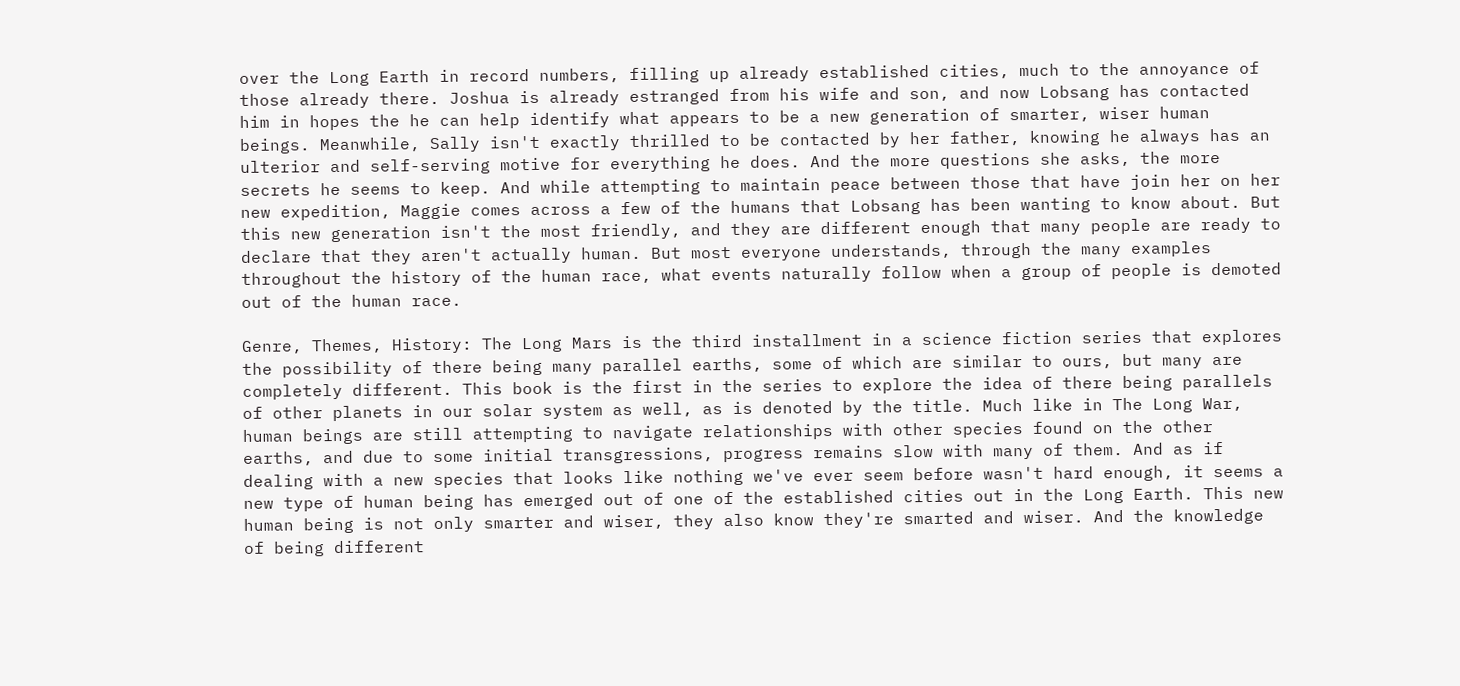over the Long Earth in record numbers, filling up already established cities, much to the annoyance of those already there. Joshua is already estranged from his wife and son, and now Lobsang has contacted him in hopes the he can help identify what appears to be a new generation of smarter, wiser human beings. Meanwhile, Sally isn't exactly thrilled to be contacted by her father, knowing he always has an ulterior and self-serving motive for everything he does. And the more questions she asks, the more secrets he seems to keep. And while attempting to maintain peace between those that have join her on her new expedition, Maggie comes across a few of the humans that Lobsang has been wanting to know about. But this new generation isn't the most friendly, and they are different enough that many people are ready to declare that they aren't actually human. But most everyone understands, through the many examples throughout the history of the human race, what events naturally follow when a group of people is demoted out of the human race.

Genre, Themes, History: The Long Mars is the third installment in a science fiction series that explores the possibility of there being many parallel earths, some of which are similar to ours, but many are completely different. This book is the first in the series to explore the idea of there being parallels of other planets in our solar system as well, as is denoted by the title. Much like in The Long War, human beings are still attempting to navigate relationships with other species found on the other earths, and due to some initial transgressions, progress remains slow with many of them. And as if dealing with a new species that looks like nothing we've ever seem before wasn't hard enough, it seems a new type of human being has emerged out of one of the established cities out in the Long Earth. This new human being is not only smarter and wiser, they also know they're smarted and wiser. And the knowledge of being different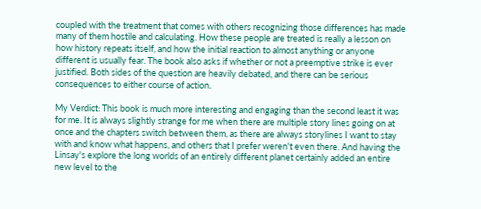coupled with the treatment that comes with others recognizing those differences has made many of them hostile and calculating. How these people are treated is really a lesson on how history repeats itself, and how the initial reaction to almost anything or anyone different is usually fear. The book also asks if whether or not a preemptive strike is ever justified. Both sides of the question are heavily debated, and there can be serious consequences to either course of action.

My Verdict: This book is much more interesting and engaging than the second least it was for me. It is always slightly strange for me when there are multiple story lines going on at once and the chapters switch between them, as there are always storylines I want to stay with and know what happens, and others that I prefer weren't even there. And having the Linsay's explore the long worlds of an entirely different planet certainly added an entire new level to the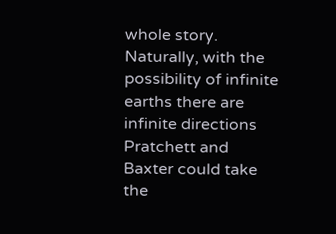whole story. Naturally, with the possibility of infinite earths there are infinite directions Pratchett and Baxter could take the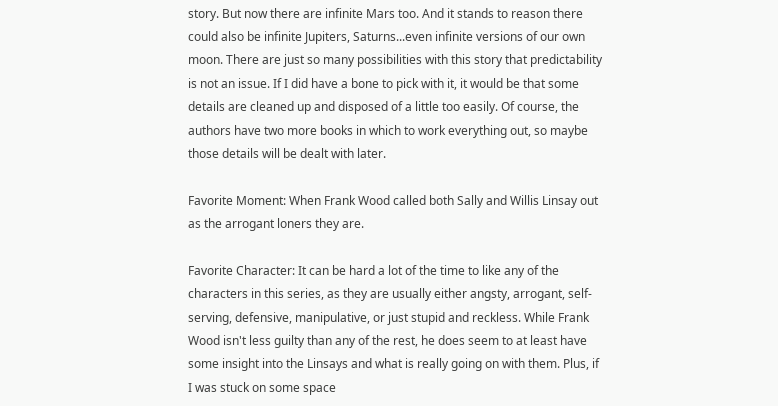story. But now there are infinite Mars too. And it stands to reason there could also be infinite Jupiters, Saturns...even infinite versions of our own moon. There are just so many possibilities with this story that predictability is not an issue. If I did have a bone to pick with it, it would be that some details are cleaned up and disposed of a little too easily. Of course, the authors have two more books in which to work everything out, so maybe those details will be dealt with later.

Favorite Moment: When Frank Wood called both Sally and Willis Linsay out as the arrogant loners they are.

Favorite Character: It can be hard a lot of the time to like any of the characters in this series, as they are usually either angsty, arrogant, self-serving, defensive, manipulative, or just stupid and reckless. While Frank Wood isn't less guilty than any of the rest, he does seem to at least have some insight into the Linsays and what is really going on with them. Plus, if I was stuck on some space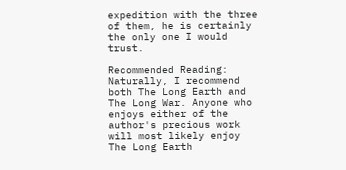expedition with the three of them, he is certainly the only one I would trust.

Recommended Reading: Naturally, I recommend both The Long Earth and The Long War. Anyone who enjoys either of the author's precious work will most likely enjoy The Long Earth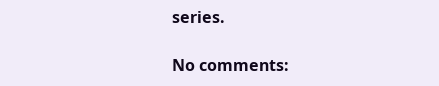series.

No comments: